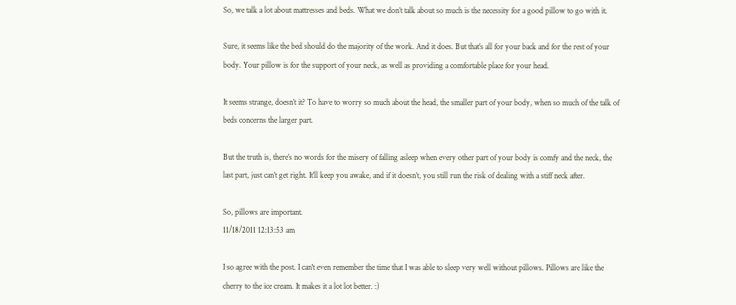So, we talk a lot about mattresses and beds. What we don’t talk about so much is the necessity for a good pillow to go with it.

Sure, it seems like the bed should do the majority of the work. And it does. But that’s all for your back and for the rest of your body. Your pillow is for the support of your neck, as well as providing a comfortable place for your head.

It seems strange, doesn’t it? To have to worry so much about the head, the smaller part of your body, when so much of the talk of beds concerns the larger part.

But the truth is, there’s no words for the misery of falling asleep when every other part of your body is comfy and the neck, the last part, just can’t get right. It’ll keep you awake, and if it doesn’t, you still run the risk of dealing with a stiff neck after.

So, pillows are important.
11/18/2011 12:13:53 am

I so agree with the post. I can't even remember the time that I was able to sleep very well without pillows. Pillows are like the cherry to the ice cream. It makes it a lot lot better. :)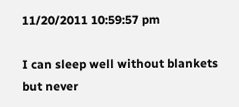11/20/2011 10:59:57 pm

I can sleep well without blankets but never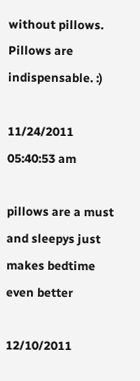without pillows. Pillows are indispensable. :)

11/24/2011 05:40:53 am

pillows are a must and sleepys just makes bedtime even better

12/10/2011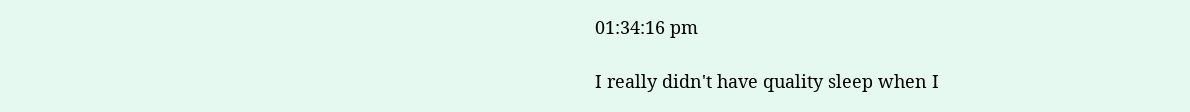01:34:16 pm

I really didn't have quality sleep when I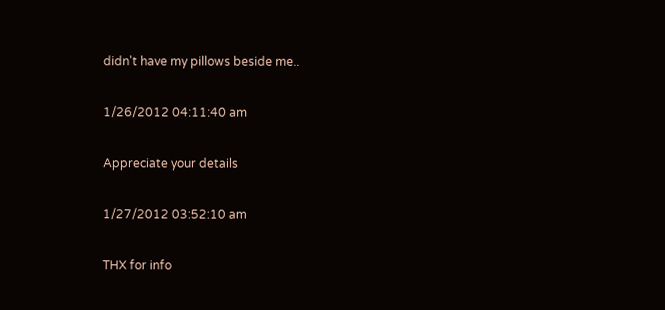didn't have my pillows beside me..

1/26/2012 04:11:40 am

Appreciate your details

1/27/2012 03:52:10 am

THX for info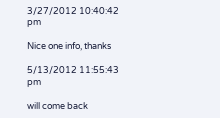3/27/2012 10:40:42 pm

Nice one info, thanks

5/13/2012 11:55:43 pm

will come back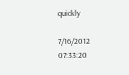quickly

7/16/2012 07:33:20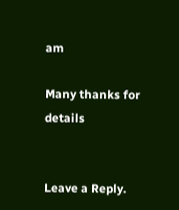am

Many thanks for details


Leave a Reply.